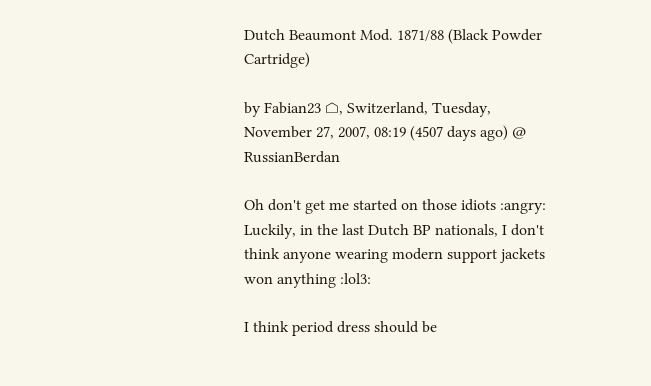Dutch Beaumont Mod. 1871/88 (Black Powder Cartridge)

by Fabian23 ⌂, Switzerland, Tuesday, November 27, 2007, 08:19 (4507 days ago) @ RussianBerdan

Oh don't get me started on those idiots :angry: Luckily, in the last Dutch BP nationals, I don't think anyone wearing modern support jackets won anything :lol3:

I think period dress should be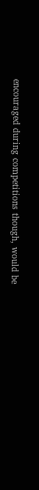encouraged during competitions though, would be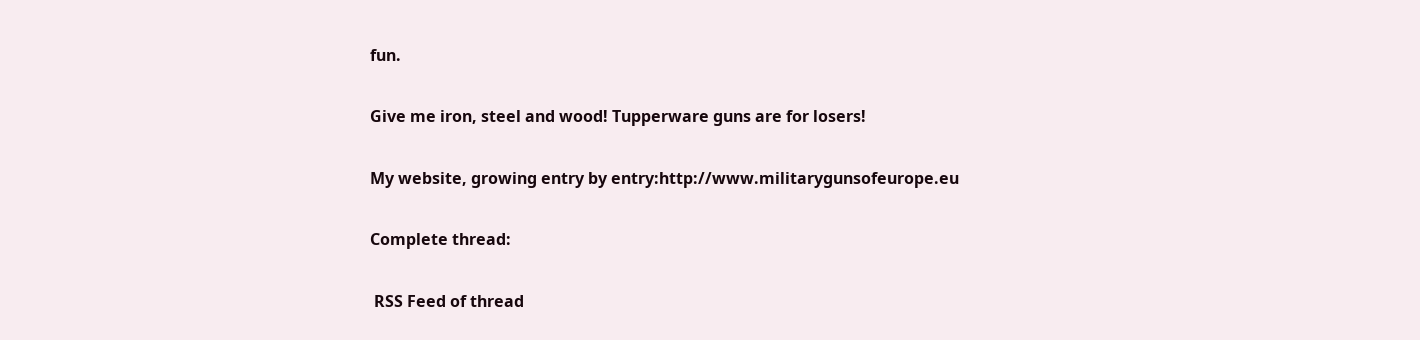fun.

Give me iron, steel and wood! Tupperware guns are for losers!

My website, growing entry by entry:http://www.militarygunsofeurope.eu

Complete thread:

 RSS Feed of thread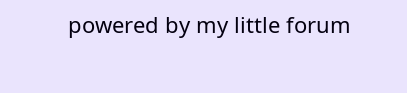powered by my little forum